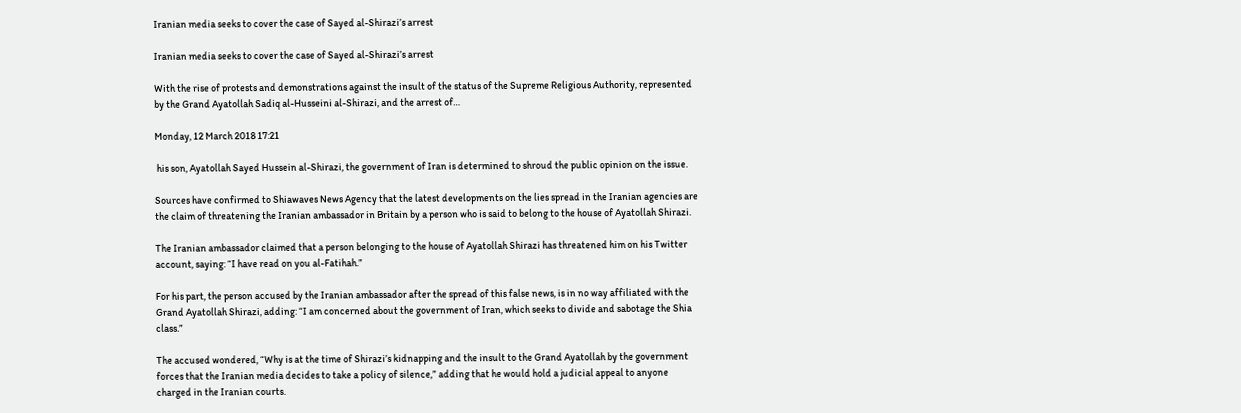Iranian media seeks to cover the case of Sayed al-Shirazi’s arrest

Iranian media seeks to cover the case of Sayed al-Shirazi’s arrest

With the rise of protests and demonstrations against the insult of the status of the Supreme Religious Authority, represented by the Grand Ayatollah Sadiq al-Husseini al-Shirazi, and the arrest of…

Monday, 12 March 2018 17:21

 his son, Ayatollah Sayed Hussein al-Shirazi, the government of Iran is determined to shroud the public opinion on the issue.

Sources have confirmed to Shiawaves News Agency that the latest developments on the lies spread in the Iranian agencies are the claim of threatening the Iranian ambassador in Britain by a person who is said to belong to the house of Ayatollah Shirazi.

The Iranian ambassador claimed that a person belonging to the house of Ayatollah Shirazi has threatened him on his Twitter account, saying: “I have read on you al-Fatihah.”

For his part, the person accused by the Iranian ambassador after the spread of this false news, is in no way affiliated with the Grand Ayatollah Shirazi, adding: “I am concerned about the government of Iran, which seeks to divide and sabotage the Shia class.”

The accused wondered, “Why is at the time of Shirazi’s kidnapping and the insult to the Grand Ayatollah by the government forces that the Iranian media decides to take a policy of silence,” adding that he would hold a judicial appeal to anyone charged in the Iranian courts.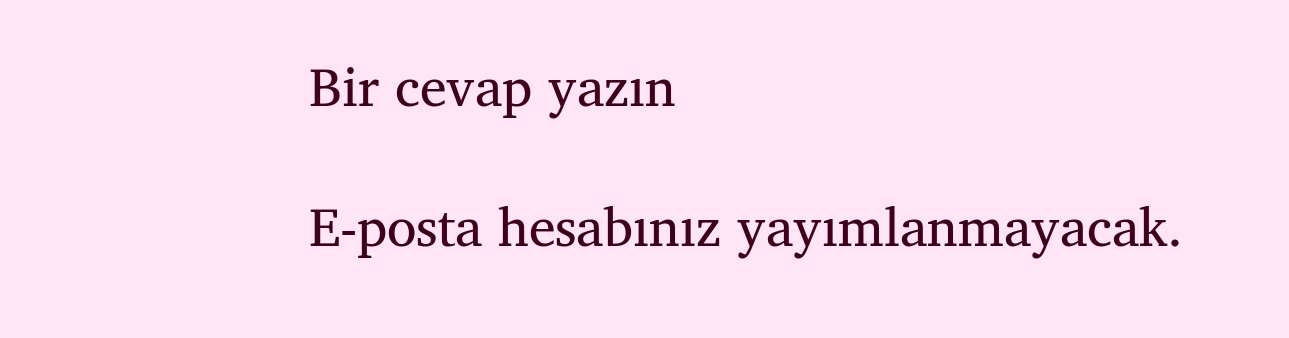Bir cevap yazın

E-posta hesabınız yayımlanmayacak.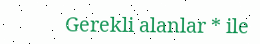Gerekli alanlar * ile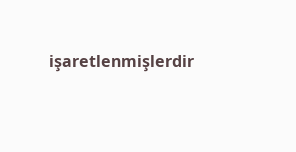işaretlenmişlerdir